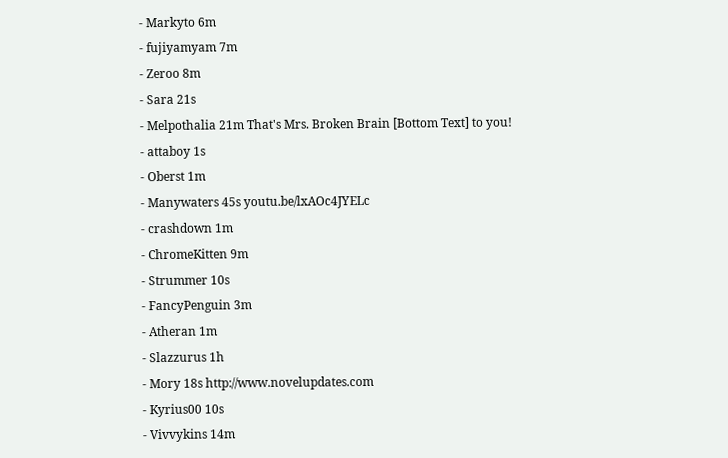- Markyto 6m
- fujiyamyam 7m
- Zeroo 8m
- Sara 21s
- Melpothalia 21m That's Mrs. Broken Brain [Bottom Text] to you!
- attaboy 1s
- Oberst 1m
- Manywaters 45s youtu.be/lxAOc4JYELc
- crashdown 1m
- ChromeKitten 9m
- Strummer 10s
- FancyPenguin 3m
- Atheran 1m
- Slazzurus 1h
- Mory 18s http://www.novelupdates.com
- Kyrius00 10s
- Vivvykins 14m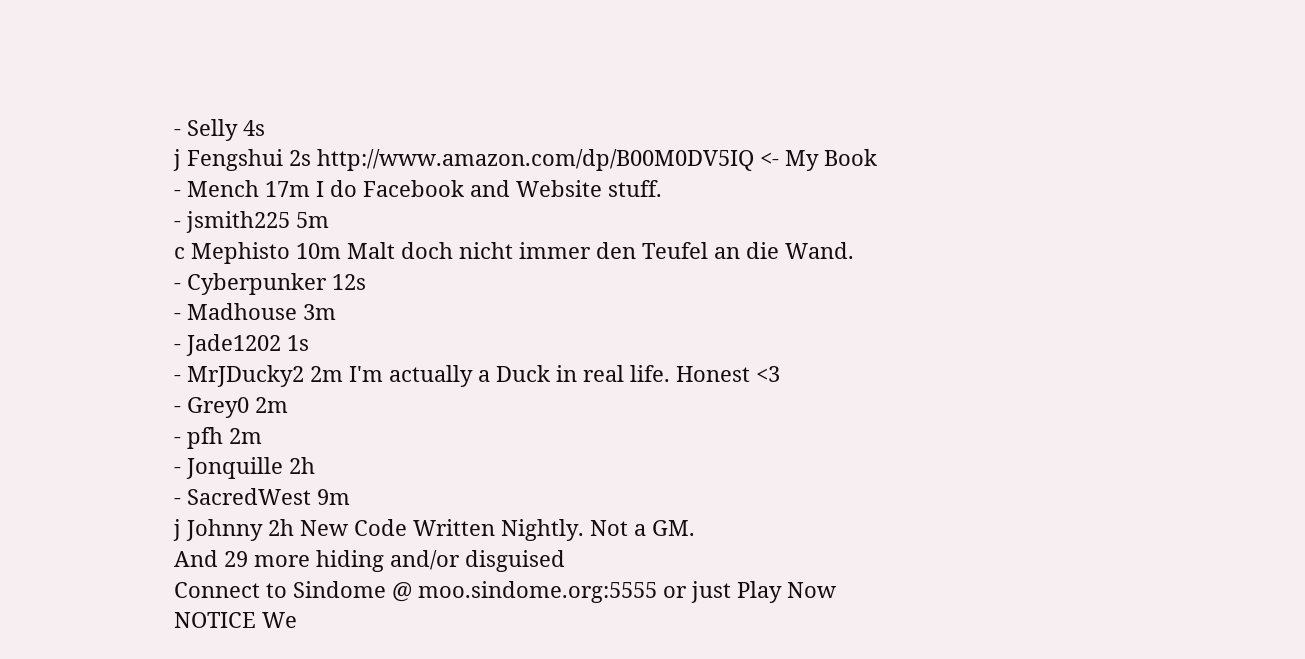- Selly 4s
j Fengshui 2s http://www.amazon.com/dp/B00M0DV5IQ <- My Book
- Mench 17m I do Facebook and Website stuff.
- jsmith225 5m
c Mephisto 10m Malt doch nicht immer den Teufel an die Wand.
- Cyberpunker 12s
- Madhouse 3m
- Jade1202 1s
- MrJDucky2 2m I'm actually a Duck in real life. Honest <3
- Grey0 2m
- pfh 2m
- Jonquille 2h
- SacredWest 9m
j Johnny 2h New Code Written Nightly. Not a GM.
And 29 more hiding and/or disguised
Connect to Sindome @ moo.sindome.org:5555 or just Play Now
NOTICE We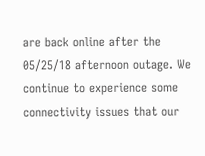are back online after the 05/25/18 afternoon outage. We continue to experience some connectivity issues that our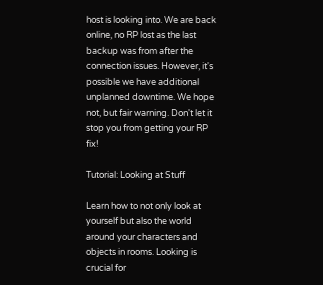host is looking into. We are back online, no RP lost as the last backup was from after the connection issues. However, it's possible we have additional unplanned downtime. We hope not, but fair warning. Don't let it stop you from getting your RP fix!

Tutorial: Looking at Stuff

Learn how to not only look at yourself but also the world around your characters and objects in rooms. Looking is crucial for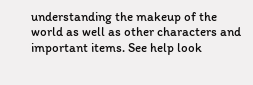understanding the makeup of the world as well as other characters and important items. See help look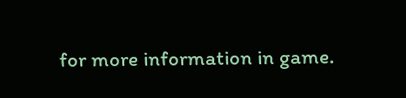for more information in game.